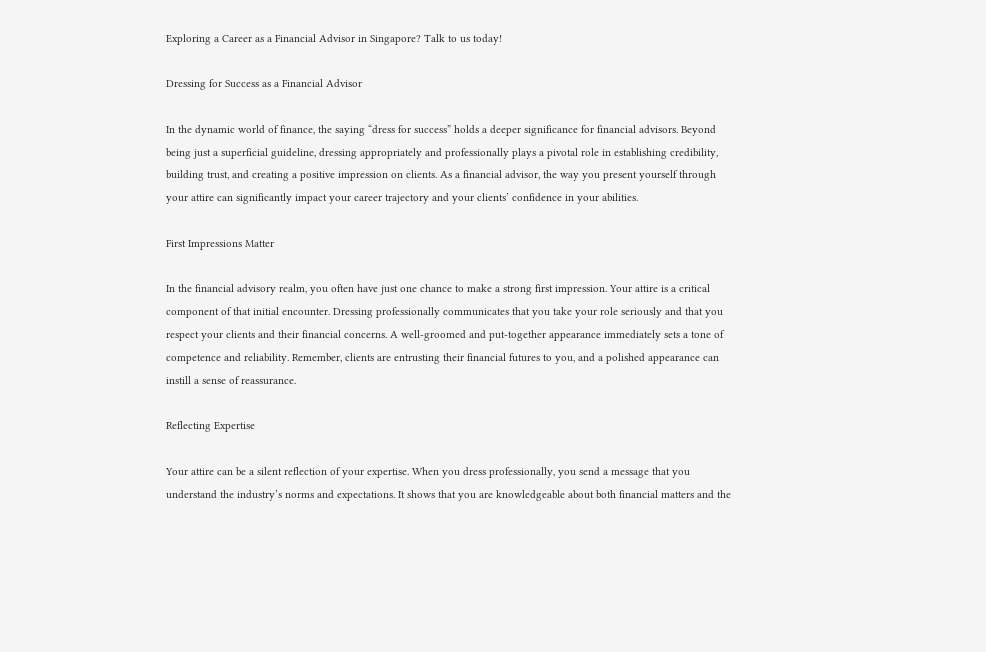Exploring a Career as a Financial Advisor in Singapore? Talk to us today!

Dressing for Success as a Financial Advisor

In the dynamic world of finance, the saying “dress for success” holds a deeper significance for financial advisors. Beyond being just a superficial guideline, dressing appropriately and professionally plays a pivotal role in establishing credibility, building trust, and creating a positive impression on clients. As a financial advisor, the way you present yourself through your attire can significantly impact your career trajectory and your clients’ confidence in your abilities.

First Impressions Matter

In the financial advisory realm, you often have just one chance to make a strong first impression. Your attire is a critical component of that initial encounter. Dressing professionally communicates that you take your role seriously and that you respect your clients and their financial concerns. A well-groomed and put-together appearance immediately sets a tone of competence and reliability. Remember, clients are entrusting their financial futures to you, and a polished appearance can instill a sense of reassurance.

Reflecting Expertise

Your attire can be a silent reflection of your expertise. When you dress professionally, you send a message that you understand the industry’s norms and expectations. It shows that you are knowledgeable about both financial matters and the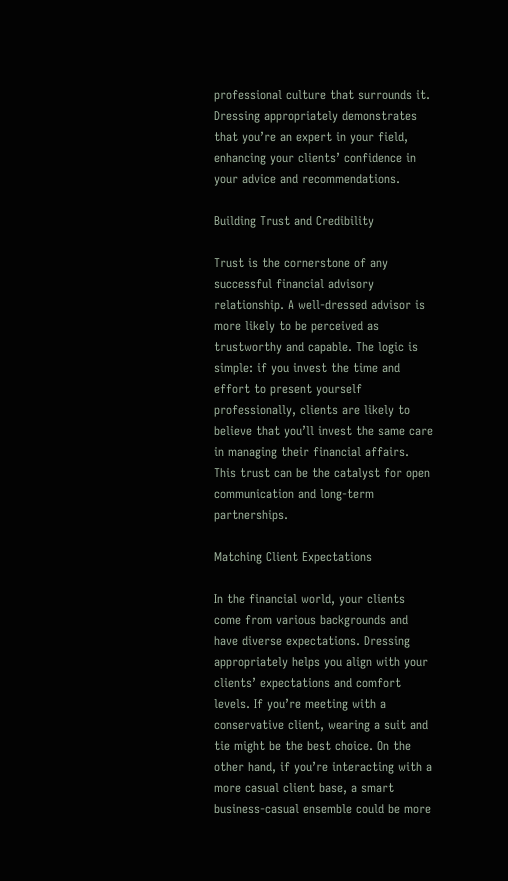professional culture that surrounds it. Dressing appropriately demonstrates that you’re an expert in your field, enhancing your clients’ confidence in your advice and recommendations.

Building Trust and Credibility

Trust is the cornerstone of any successful financial advisory relationship. A well-dressed advisor is more likely to be perceived as trustworthy and capable. The logic is simple: if you invest the time and effort to present yourself professionally, clients are likely to believe that you’ll invest the same care in managing their financial affairs. This trust can be the catalyst for open communication and long-term partnerships.

Matching Client Expectations

In the financial world, your clients come from various backgrounds and have diverse expectations. Dressing appropriately helps you align with your clients’ expectations and comfort levels. If you’re meeting with a conservative client, wearing a suit and tie might be the best choice. On the other hand, if you’re interacting with a more casual client base, a smart business-casual ensemble could be more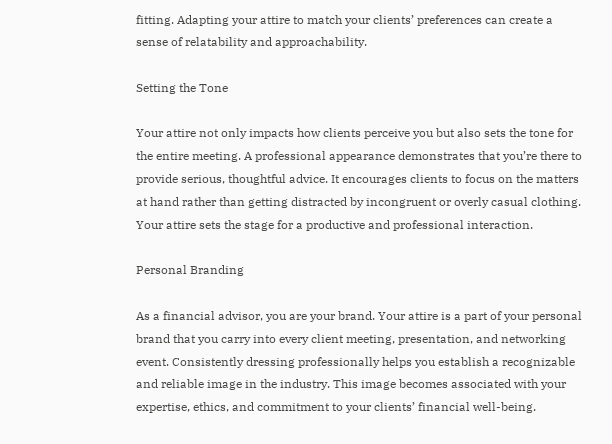fitting. Adapting your attire to match your clients’ preferences can create a sense of relatability and approachability.

Setting the Tone

Your attire not only impacts how clients perceive you but also sets the tone for the entire meeting. A professional appearance demonstrates that you’re there to provide serious, thoughtful advice. It encourages clients to focus on the matters at hand rather than getting distracted by incongruent or overly casual clothing. Your attire sets the stage for a productive and professional interaction.

Personal Branding

As a financial advisor, you are your brand. Your attire is a part of your personal brand that you carry into every client meeting, presentation, and networking event. Consistently dressing professionally helps you establish a recognizable and reliable image in the industry. This image becomes associated with your expertise, ethics, and commitment to your clients’ financial well-being.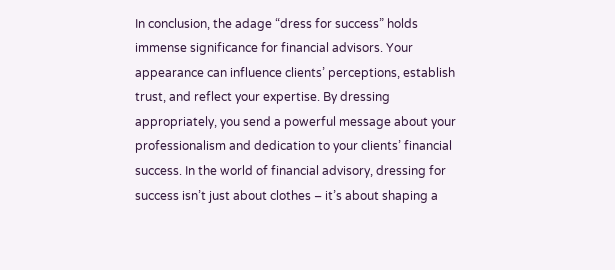In conclusion, the adage “dress for success” holds immense significance for financial advisors. Your appearance can influence clients’ perceptions, establish trust, and reflect your expertise. By dressing appropriately, you send a powerful message about your professionalism and dedication to your clients’ financial success. In the world of financial advisory, dressing for success isn’t just about clothes – it’s about shaping a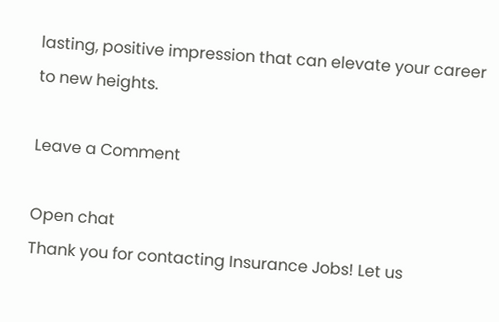lasting, positive impression that can elevate your career to new heights.

Leave a Comment

Open chat
Thank you for contacting Insurance Jobs! Let us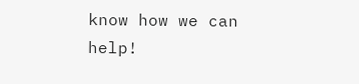know how we can help!